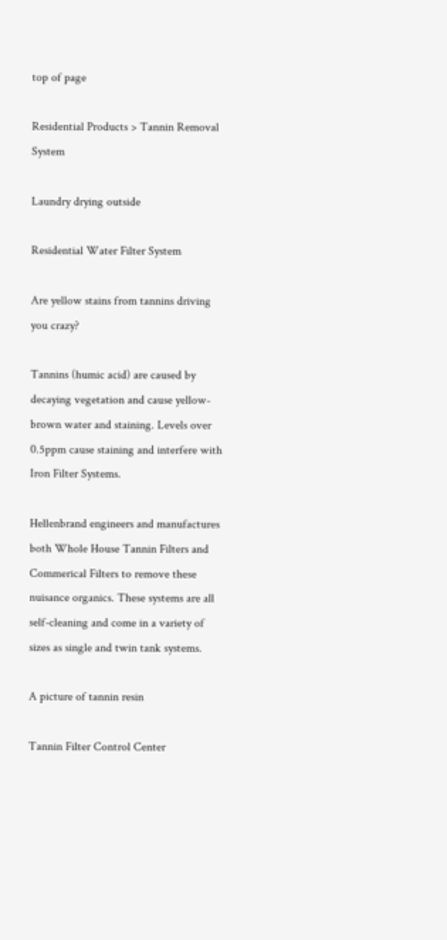top of page

Residential Products > Tannin Removal System

Laundry drying outside

Residential Water Filter System

Are yellow stains from tannins driving you crazy?

Tannins (humic acid) are caused by decaying vegetation and cause yellow-brown water and staining. Levels over 0.5ppm cause staining and interfere with Iron Filter Systems.

Hellenbrand engineers and manufactures both Whole House Tannin Filters and Commerical Filters to remove these nuisance organics. These systems are all self-cleaning and come in a variety of sizes as single and twin tank systems.

A picture of tannin resin

Tannin Filter Control Center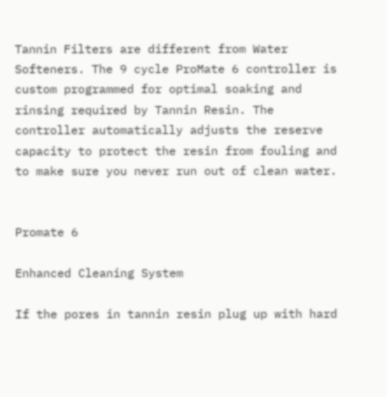Tannin Filters are different from Water Softeners. The 9 cycle ProMate 6 controller is custom programmed for optimal soaking and rinsing required by Tannin Resin. The controller automatically adjusts the reserve capacity to protect the resin from fouling and to make sure you never run out of clean water.


Promate 6

Enhanced Cleaning System

If the pores in tannin resin plug up with hard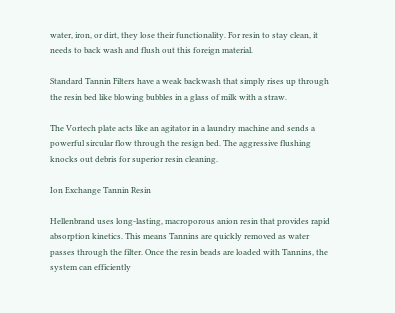water, iron, or dirt, they lose their functionality. For resin to stay clean, it needs to back wash and flush out this foreign material.

Standard Tannin Filters have a weak backwash that simply rises up through the resin bed like blowing bubbles in a glass of milk with a straw.

The Vortech plate acts like an agitator in a laundry machine and sends a powerful sircular flow through the resign bed. The aggressive flushing knocks out debris for superior resin cleaning.

Ion Exchange Tannin Resin

Hellenbrand uses long-lasting, macroporous anion resin that provides rapid absorption kinetics. This means Tannins are quickly removed as water passes through the filter. Once the resin beads are loaded with Tannins, the system can efficiently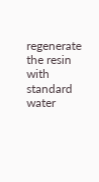regenerate the resin with standard water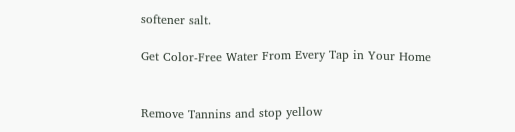softener salt.

Get Color-Free Water From Every Tap in Your Home


Remove Tannins and stop yellow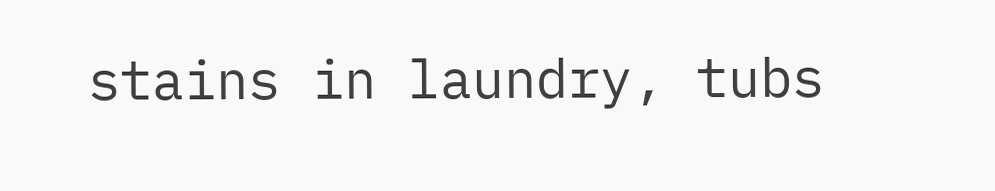stains in laundry, tubs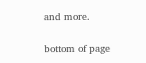and more.

bottom of page